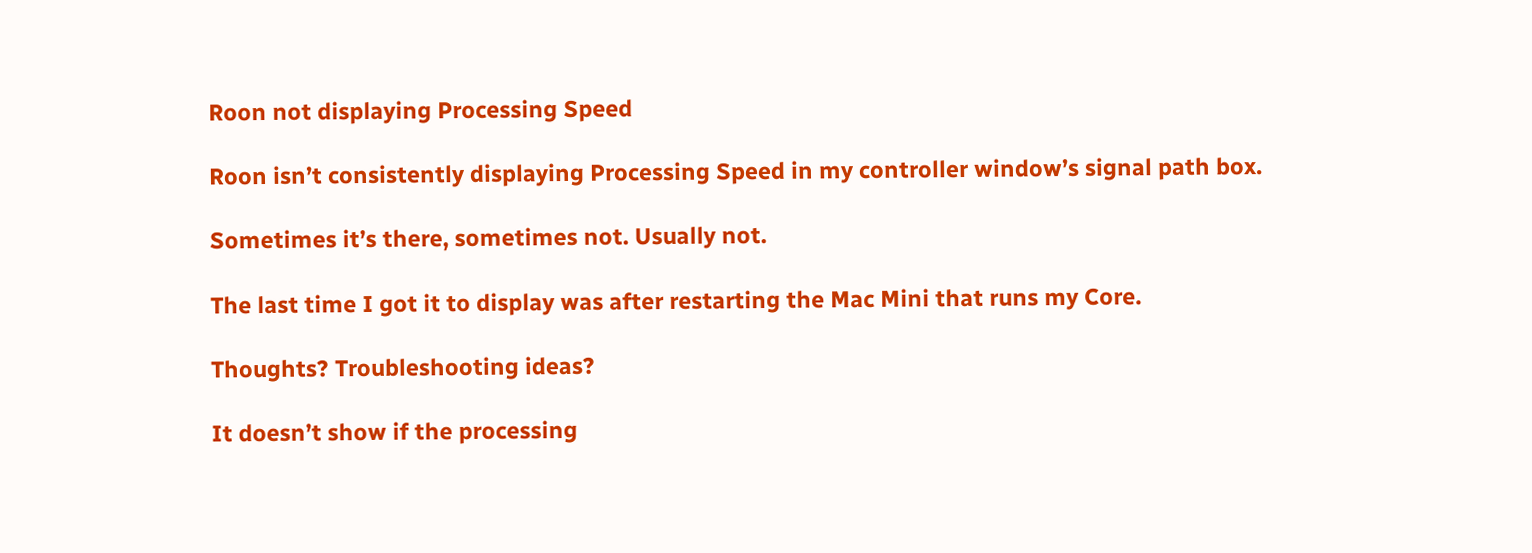Roon not displaying Processing Speed

Roon isn’t consistently displaying Processing Speed in my controller window’s signal path box.

Sometimes it’s there, sometimes not. Usually not.

The last time I got it to display was after restarting the Mac Mini that runs my Core.

Thoughts? Troubleshooting ideas?

It doesn’t show if the processing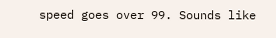speed goes over 99. Sounds like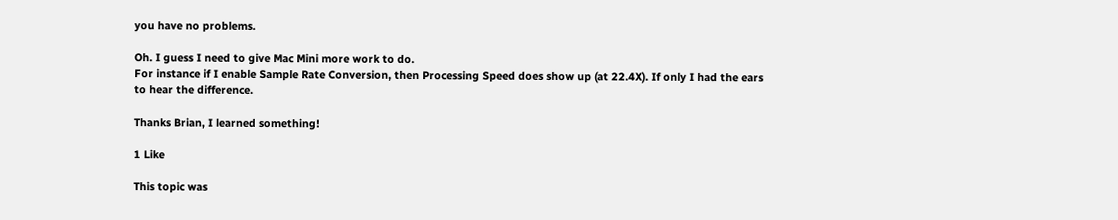you have no problems.

Oh. I guess I need to give Mac Mini more work to do.
For instance if I enable Sample Rate Conversion, then Processing Speed does show up (at 22.4X). If only I had the ears to hear the difference.

Thanks Brian, I learned something!

1 Like

This topic was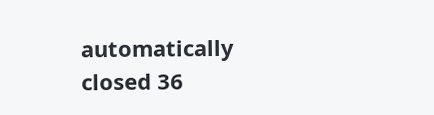automatically closed 36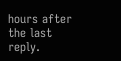hours after the last reply.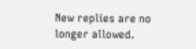New replies are no longer allowed.